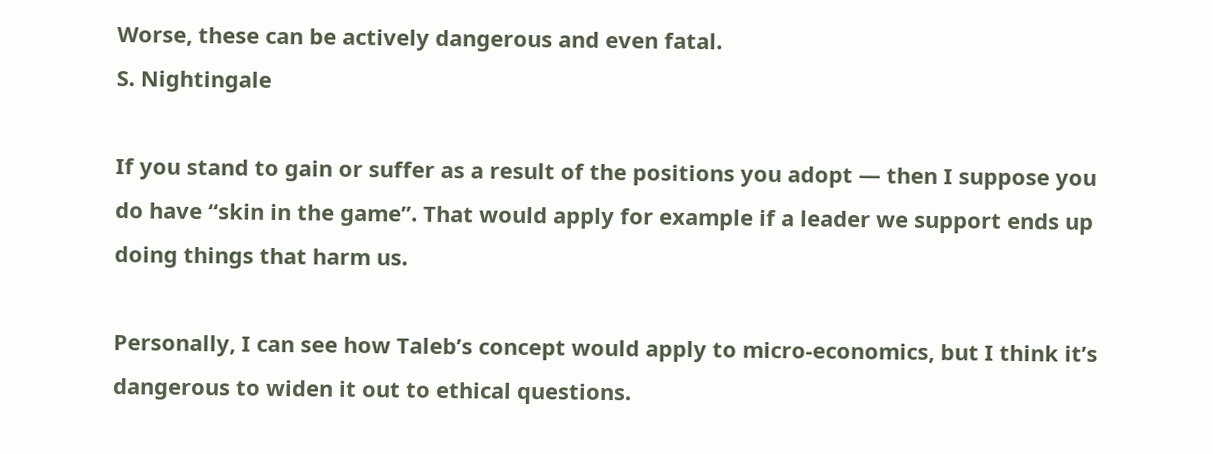Worse, these can be actively dangerous and even fatal.
S. Nightingale

If you stand to gain or suffer as a result of the positions you adopt — then I suppose you do have “skin in the game”. That would apply for example if a leader we support ends up doing things that harm us.

Personally, I can see how Taleb’s concept would apply to micro-economics, but I think it’s dangerous to widen it out to ethical questions.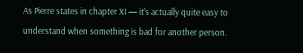As Pierre states in chapter XI — it’s actually quite easy to understand when something is bad for another person.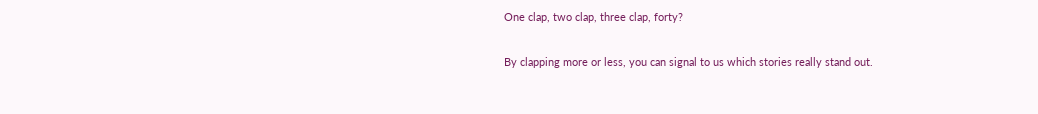One clap, two clap, three clap, forty?

By clapping more or less, you can signal to us which stories really stand out.